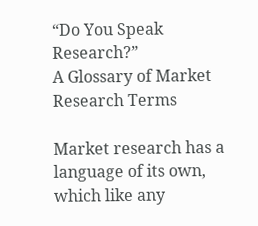“Do You Speak Research?”
A Glossary of Market Research Terms

Market research has a language of its own, which like any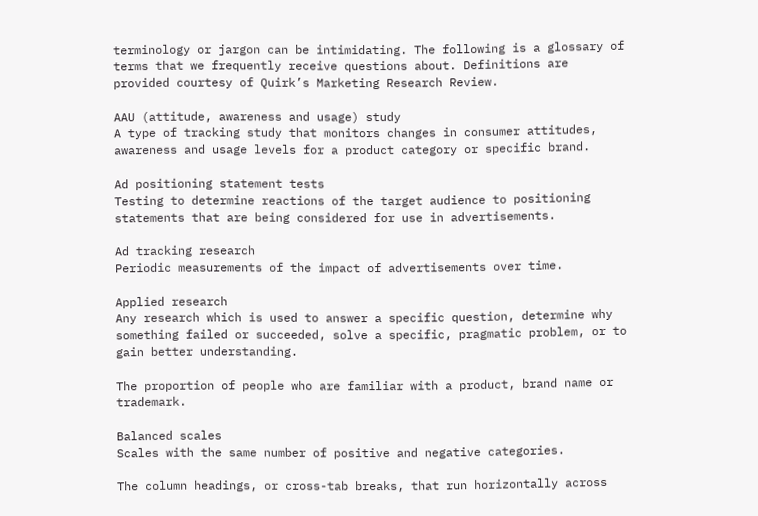terminology or jargon can be intimidating. The following is a glossary of terms that we frequently receive questions about. Definitions are provided courtesy of Quirk’s Marketing Research Review.

AAU (attitude, awareness and usage) study
A type of tracking study that monitors changes in consumer attitudes, awareness and usage levels for a product category or specific brand.

Ad positioning statement tests
Testing to determine reactions of the target audience to positioning statements that are being considered for use in advertisements.

Ad tracking research
Periodic measurements of the impact of advertisements over time.

Applied research
Any research which is used to answer a specific question, determine why something failed or succeeded, solve a specific, pragmatic problem, or to gain better understanding.

The proportion of people who are familiar with a product, brand name or trademark.

Balanced scales
Scales with the same number of positive and negative categories.

The column headings, or cross-tab breaks, that run horizontally across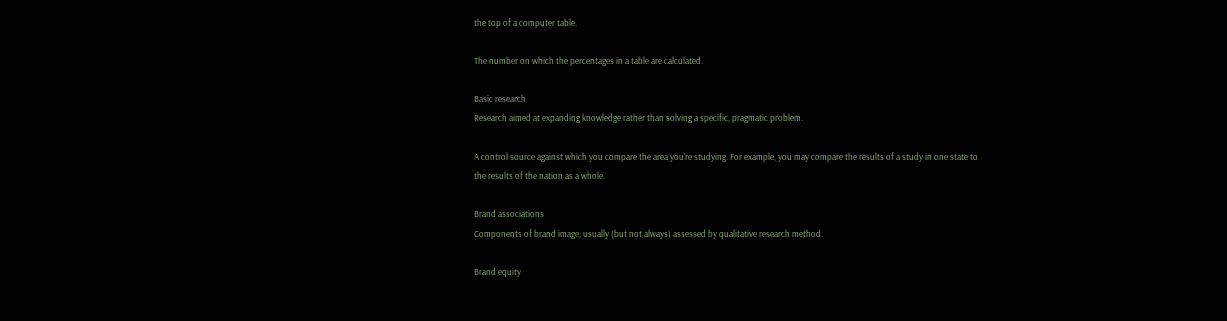the top of a computer table.

The number on which the percentages in a table are calculated.

Basic research
Research aimed at expanding knowledge rather than solving a specific, pragmatic problem.

A control source against which you compare the area you're studying. For example, you may compare the results of a study in one state to the results of the nation as a whole.

Brand associations
Components of brand image, usually (but not always) assessed by qualitative research method.

Brand equity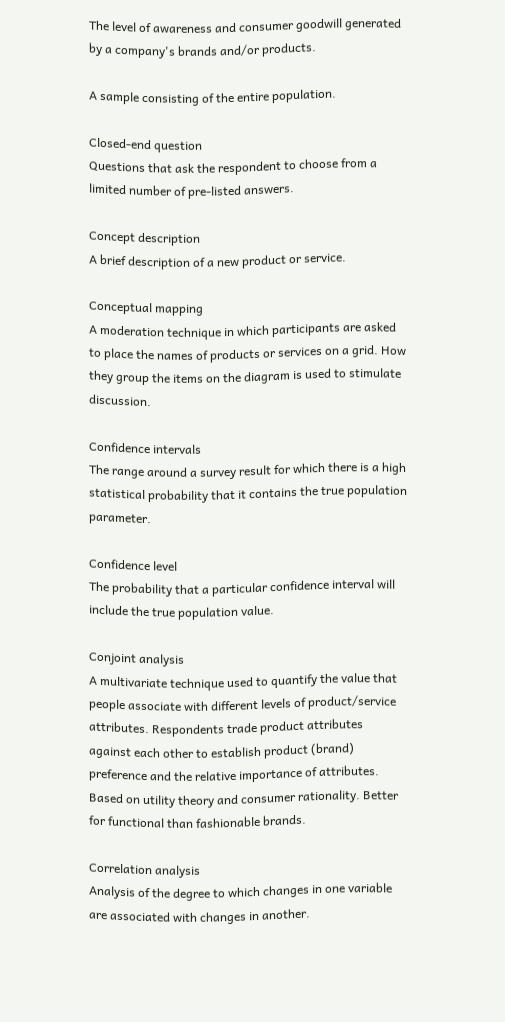The level of awareness and consumer goodwill generated by a company's brands and/or products.

A sample consisting of the entire population.

Closed-end question
Questions that ask the respondent to choose from a limited number of pre-listed answers.

Concept description
A brief description of a new product or service.

Conceptual mapping
A moderation technique in which participants are asked to place the names of products or services on a grid. How they group the items on the diagram is used to stimulate discussion.

Confidence intervals
The range around a survey result for which there is a high statistical probability that it contains the true population parameter.

Confidence level
The probability that a particular confidence interval will include the true population value.

Conjoint analysis
A multivariate technique used to quantify the value that people associate with different levels of product/service attributes. Respondents trade product attributes against each other to establish product (brand) preference and the relative importance of attributes. Based on utility theory and consumer rationality. Better for functional than fashionable brands.

Correlation analysis
Analysis of the degree to which changes in one variable are associated with changes in another.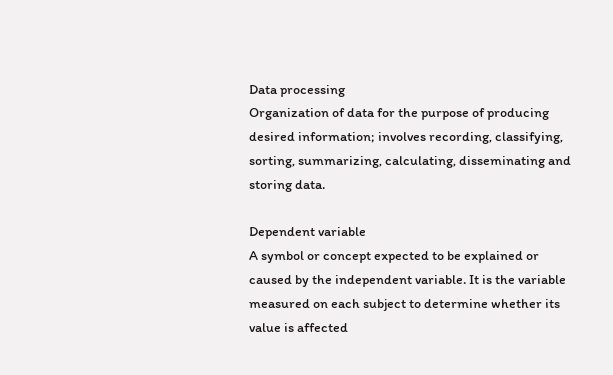Data processing
Organization of data for the purpose of producing desired information; involves recording, classifying, sorting, summarizing, calculating, disseminating and storing data.

Dependent variable
A symbol or concept expected to be explained or caused by the independent variable. It is the variable measured on each subject to determine whether its value is affected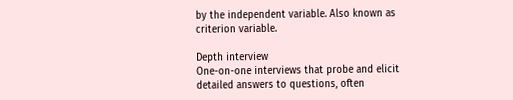by the independent variable. Also known as criterion variable.

Depth interview
One-on-one interviews that probe and elicit detailed answers to questions, often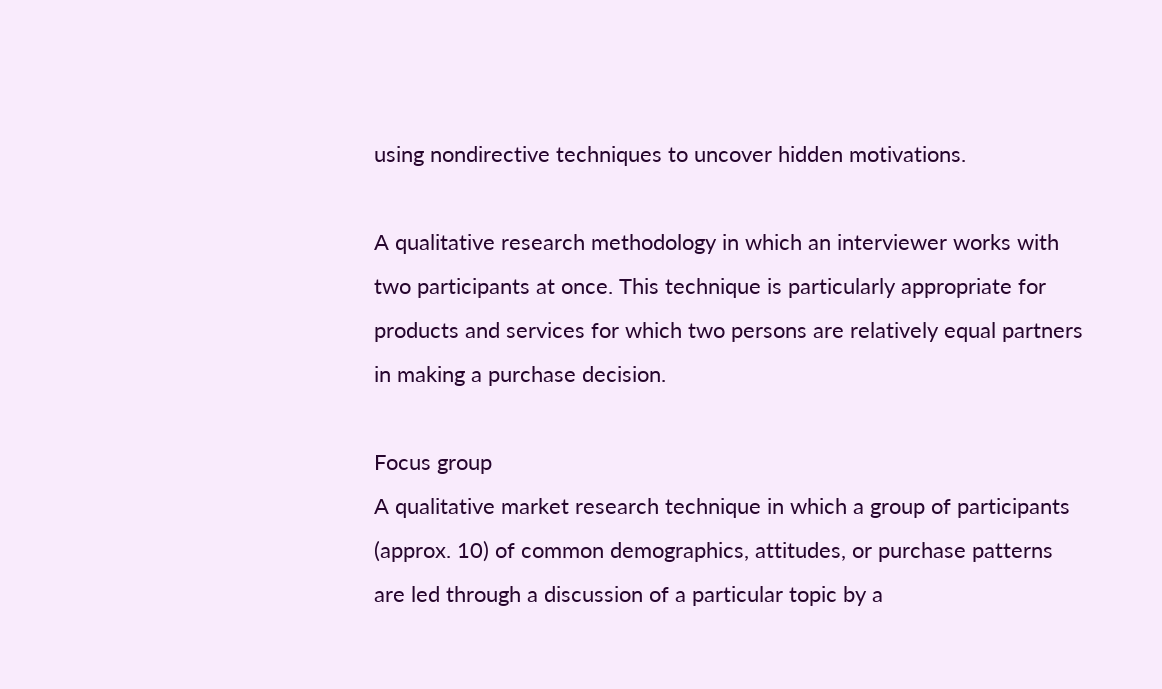using nondirective techniques to uncover hidden motivations.

A qualitative research methodology in which an interviewer works with two participants at once. This technique is particularly appropriate for products and services for which two persons are relatively equal partners in making a purchase decision.

Focus group
A qualitative market research technique in which a group of participants (approx. 10) of common demographics, attitudes, or purchase patterns are led through a discussion of a particular topic by a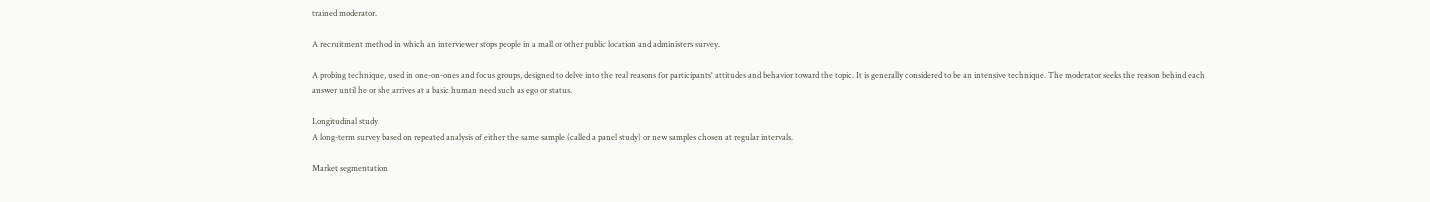trained moderator.

A recruitment method in which an interviewer stops people in a mall or other public location and administers survey.

A probing technique, used in one-on-ones and focus groups, designed to delve into the real reasons for participants' attitudes and behavior toward the topic. It is generally considered to be an intensive technique. The moderator seeks the reason behind each answer until he or she arrives at a basic human need such as ego or status.

Longitudinal study
A long-term survey based on repeated analysis of either the same sample (called a panel study) or new samples chosen at regular intervals.

Market segmentation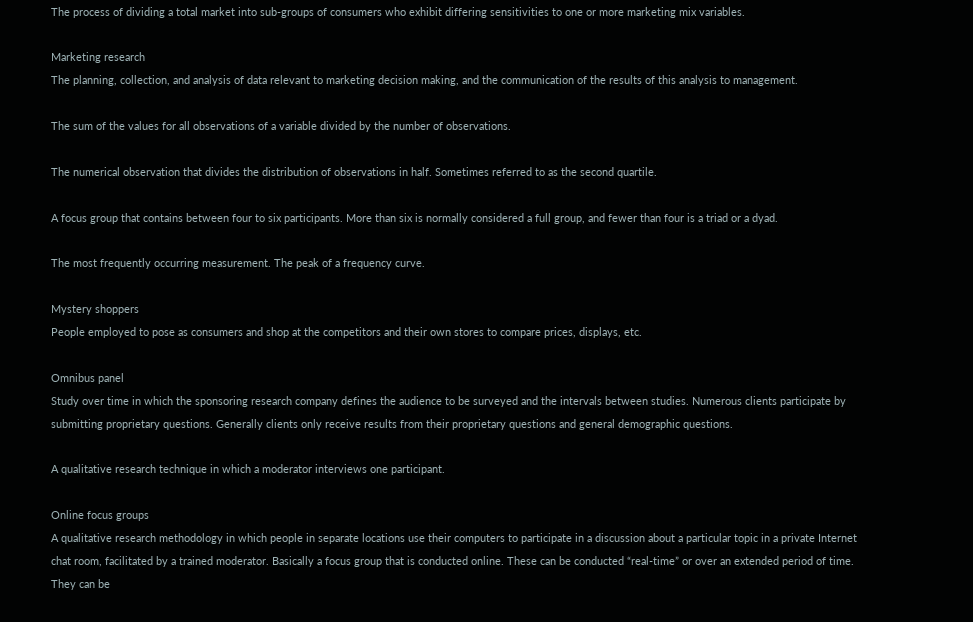The process of dividing a total market into sub-groups of consumers who exhibit differing sensitivities to one or more marketing mix variables.

Marketing research
The planning, collection, and analysis of data relevant to marketing decision making, and the communication of the results of this analysis to management.

The sum of the values for all observations of a variable divided by the number of observations.

The numerical observation that divides the distribution of observations in half. Sometimes referred to as the second quartile.

A focus group that contains between four to six participants. More than six is normally considered a full group, and fewer than four is a triad or a dyad.

The most frequently occurring measurement. The peak of a frequency curve.

Mystery shoppers
People employed to pose as consumers and shop at the competitors and their own stores to compare prices, displays, etc.

Omnibus panel
Study over time in which the sponsoring research company defines the audience to be surveyed and the intervals between studies. Numerous clients participate by submitting proprietary questions. Generally clients only receive results from their proprietary questions and general demographic questions.

A qualitative research technique in which a moderator interviews one participant.

Online focus groups
A qualitative research methodology in which people in separate locations use their computers to participate in a discussion about a particular topic in a private Internet chat room, facilitated by a trained moderator. Basically a focus group that is conducted online. These can be conducted “real-time” or over an extended period of time. They can be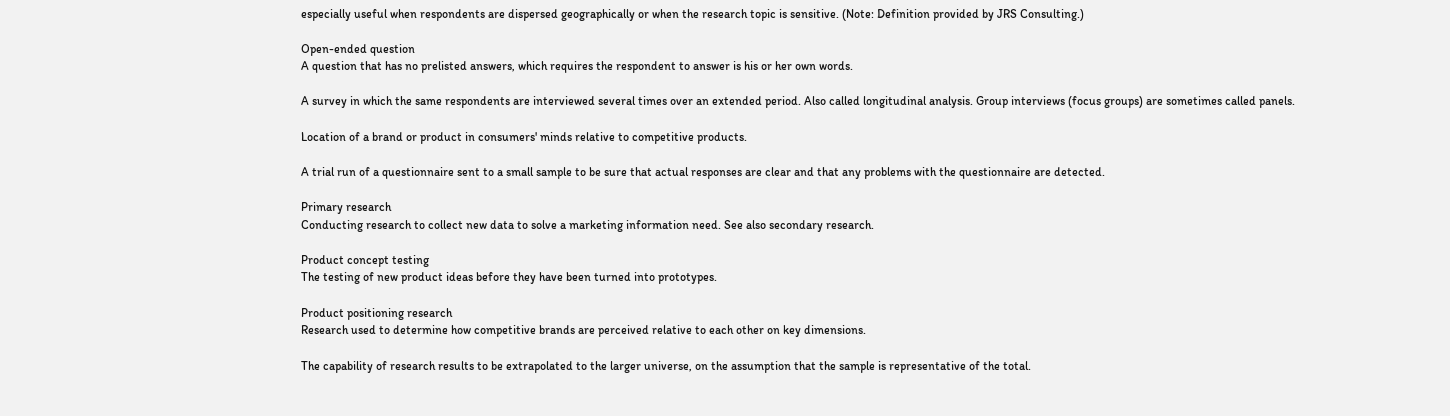especially useful when respondents are dispersed geographically or when the research topic is sensitive. (Note: Definition provided by JRS Consulting.)

Open-ended question
A question that has no prelisted answers, which requires the respondent to answer is his or her own words.

A survey in which the same respondents are interviewed several times over an extended period. Also called longitudinal analysis. Group interviews (focus groups) are sometimes called panels.

Location of a brand or product in consumers' minds relative to competitive products.

A trial run of a questionnaire sent to a small sample to be sure that actual responses are clear and that any problems with the questionnaire are detected.

Primary research
Conducting research to collect new data to solve a marketing information need. See also secondary research.

Product concept testing
The testing of new product ideas before they have been turned into prototypes.

Product positioning research
Research used to determine how competitive brands are perceived relative to each other on key dimensions.

The capability of research results to be extrapolated to the larger universe, on the assumption that the sample is representative of the total.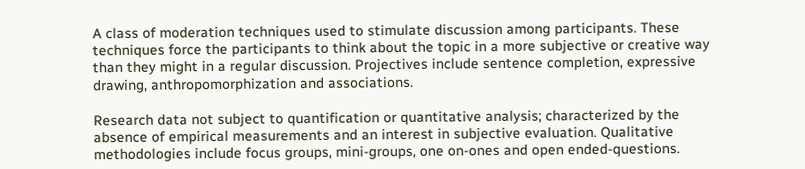A class of moderation techniques used to stimulate discussion among participants. These techniques force the participants to think about the topic in a more subjective or creative way than they might in a regular discussion. Projectives include sentence completion, expressive drawing, anthropomorphization and associations.

Research data not subject to quantification or quantitative analysis; characterized by the absence of empirical measurements and an interest in subjective evaluation. Qualitative methodologies include focus groups, mini-groups, one on-ones and open ended-questions.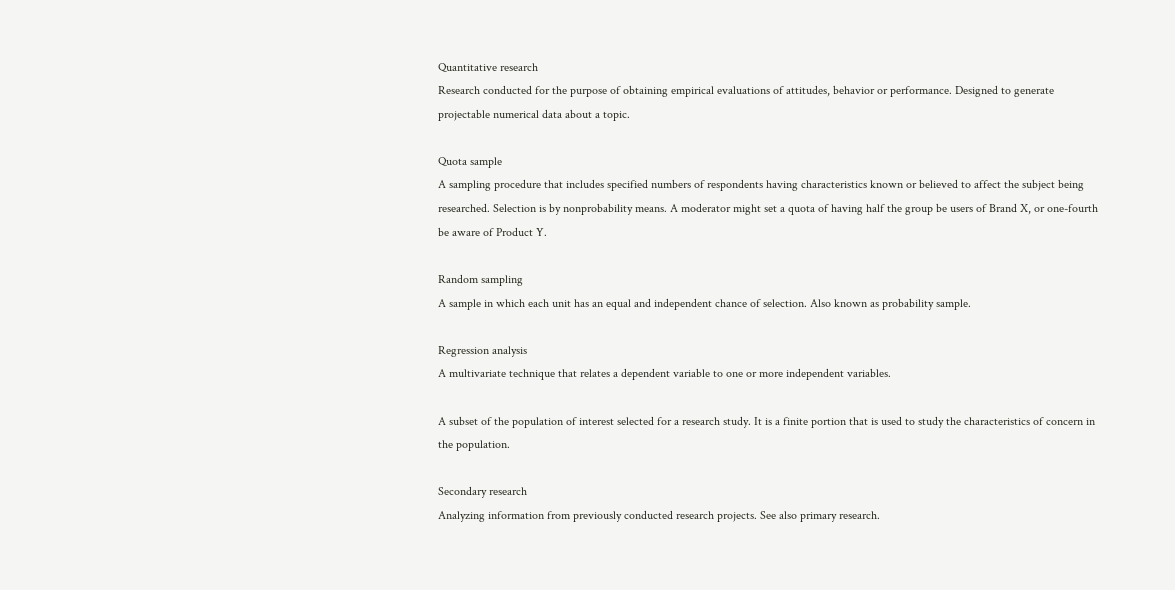Quantitative research
Research conducted for the purpose of obtaining empirical evaluations of attitudes, behavior or performance. Designed to generate projectable numerical data about a topic.

Quota sample
A sampling procedure that includes specified numbers of respondents having characteristics known or believed to affect the subject being researched. Selection is by nonprobability means. A moderator might set a quota of having half the group be users of Brand X, or one-fourth be aware of Product Y.

Random sampling
A sample in which each unit has an equal and independent chance of selection. Also known as probability sample.

Regression analysis
A multivariate technique that relates a dependent variable to one or more independent variables.

A subset of the population of interest selected for a research study. It is a finite portion that is used to study the characteristics of concern in the population.

Secondary research
Analyzing information from previously conducted research projects. See also primary research.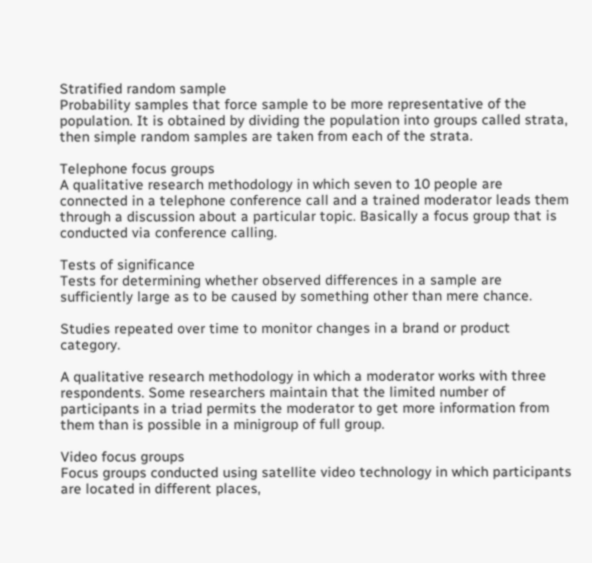Stratified random sample
Probability samples that force sample to be more representative of the population. It is obtained by dividing the population into groups called strata, then simple random samples are taken from each of the strata.

Telephone focus groups
A qualitative research methodology in which seven to 10 people are connected in a telephone conference call and a trained moderator leads them through a discussion about a particular topic. Basically a focus group that is conducted via conference calling.

Tests of significance
Tests for determining whether observed differences in a sample are sufficiently large as to be caused by something other than mere chance.

Studies repeated over time to monitor changes in a brand or product category.

A qualitative research methodology in which a moderator works with three respondents. Some researchers maintain that the limited number of participants in a triad permits the moderator to get more information from them than is possible in a minigroup of full group.

Video focus groups
Focus groups conducted using satellite video technology in which participants are located in different places,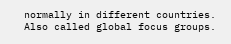normally in different countries. Also called global focus groups.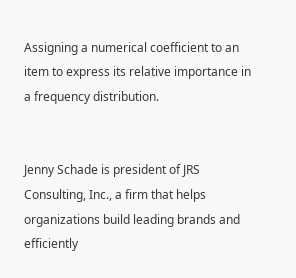Assigning a numerical coefficient to an item to express its relative importance in a frequency distribution.


Jenny Schade is president of JRS Consulting, Inc., a firm that helps organizations build leading brands and efficiently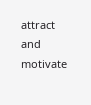attract and motivate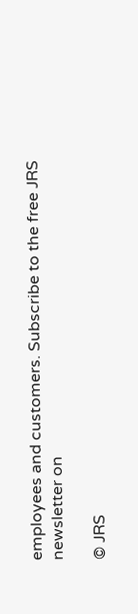employees and customers. Subscribe to the free JRS newsletter on

© JRS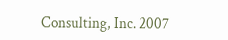Consulting, Inc. 2007